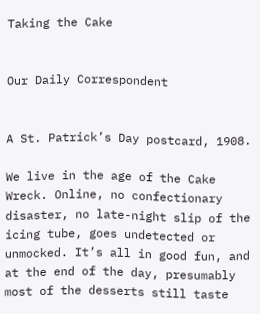Taking the Cake


Our Daily Correspondent


A St. Patrick’s Day postcard, 1908.

We live in the age of the Cake Wreck. Online, no confectionary disaster, no late-night slip of the icing tube, goes undetected or unmocked. It’s all in good fun, and at the end of the day, presumably most of the desserts still taste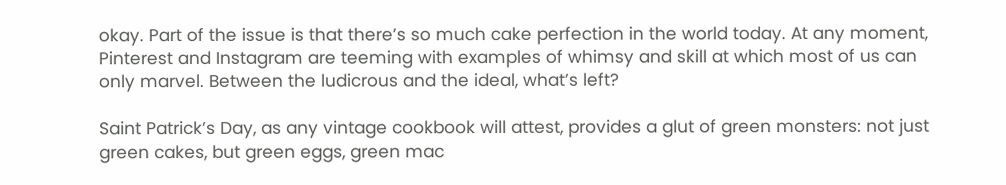okay. Part of the issue is that there’s so much cake perfection in the world today. At any moment, Pinterest and Instagram are teeming with examples of whimsy and skill at which most of us can only marvel. Between the ludicrous and the ideal, what’s left?

Saint Patrick’s Day, as any vintage cookbook will attest, provides a glut of green monsters: not just green cakes, but green eggs, green mac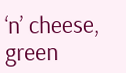‘n’ cheese, green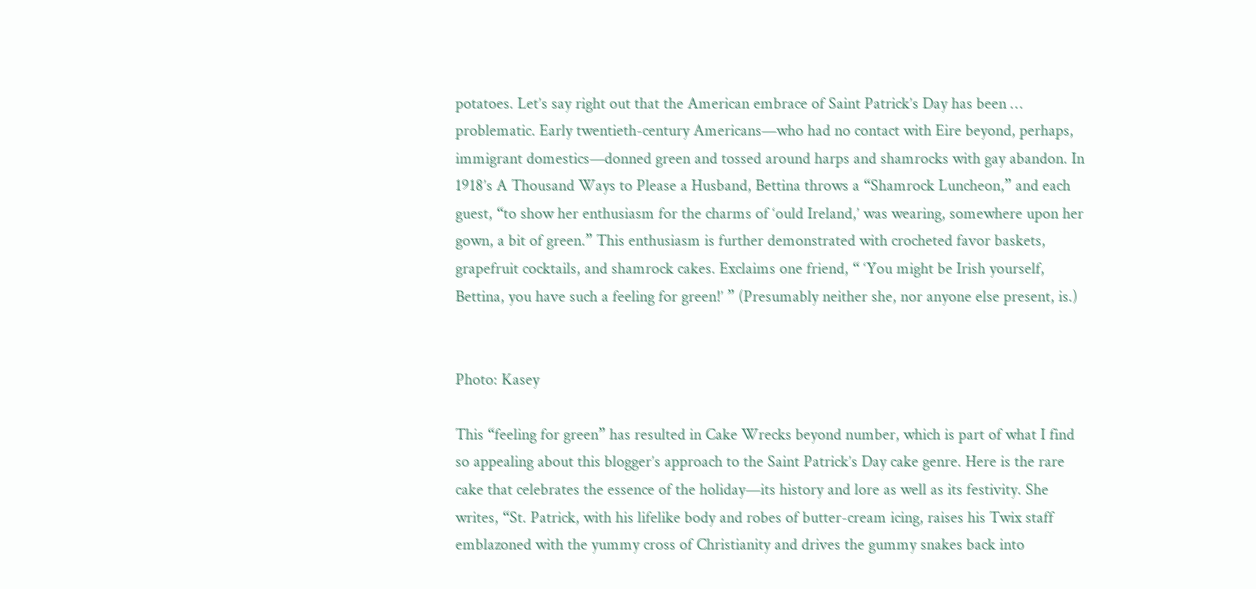potatoes. Let’s say right out that the American embrace of Saint Patrick’s Day has been … problematic. Early twentieth-century Americans—who had no contact with Eire beyond, perhaps, immigrant domestics—donned green and tossed around harps and shamrocks with gay abandon. In 1918’s A Thousand Ways to Please a Husband, Bettina throws a “Shamrock Luncheon,” and each guest, “to show her enthusiasm for the charms of ‘ould Ireland,’ was wearing, somewhere upon her gown, a bit of green.” This enthusiasm is further demonstrated with crocheted favor baskets, grapefruit cocktails, and shamrock cakes. Exclaims one friend, “ ‘You might be Irish yourself, Bettina, you have such a feeling for green!’ ” (Presumably neither she, nor anyone else present, is.)


Photo: Kasey

This “feeling for green” has resulted in Cake Wrecks beyond number, which is part of what I find so appealing about this blogger’s approach to the Saint Patrick’s Day cake genre. Here is the rare cake that celebrates the essence of the holiday—its history and lore as well as its festivity. She writes, “St. Patrick, with his lifelike body and robes of butter-cream icing, raises his Twix staff emblazoned with the yummy cross of Christianity and drives the gummy snakes back into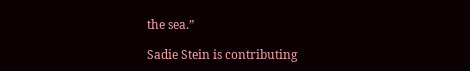the sea.”

Sadie Stein is contributing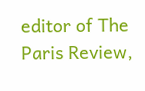editor of The Paris Review,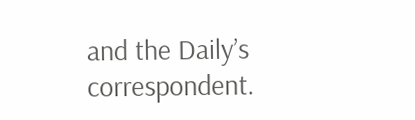and the Daily’s correspondent.